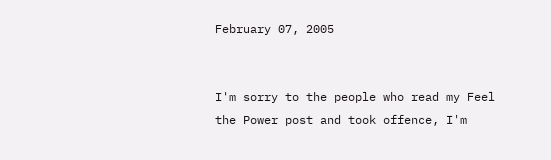February 07, 2005


I'm sorry to the people who read my Feel the Power post and took offence, I'm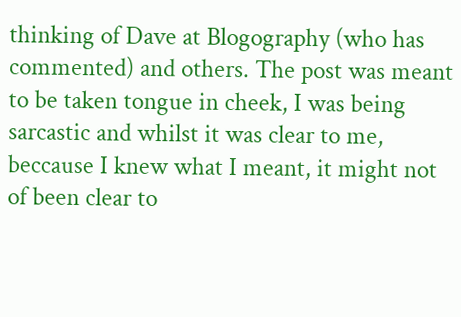thinking of Dave at Blogography (who has commented) and others. The post was meant to be taken tongue in cheek, I was being sarcastic and whilst it was clear to me, beccause I knew what I meant, it might not of been clear to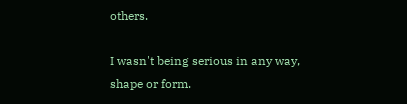others.

I wasn't being serious in any way, shape or form.